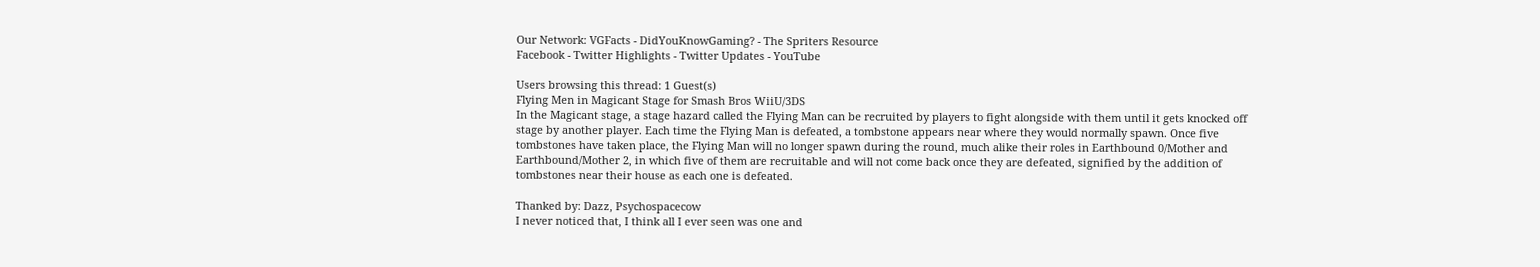Our Network: VGFacts - DidYouKnowGaming? - The Spriters Resource
Facebook - Twitter Highlights - Twitter Updates - YouTube

Users browsing this thread: 1 Guest(s)
Flying Men in Magicant Stage for Smash Bros WiiU/3DS
In the Magicant stage, a stage hazard called the Flying Man can be recruited by players to fight alongside with them until it gets knocked off stage by another player. Each time the Flying Man is defeated, a tombstone appears near where they would normally spawn. Once five tombstones have taken place, the Flying Man will no longer spawn during the round, much alike their roles in Earthbound 0/Mother and Earthbound/Mother 2, in which five of them are recruitable and will not come back once they are defeated, signified by the addition of tombstones near their house as each one is defeated.

Thanked by: Dazz, Psychospacecow
I never noticed that, I think all I ever seen was one and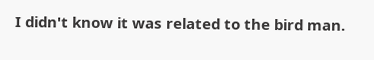I didn't know it was related to the bird man.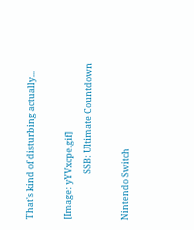That's kind of disturbing actually...

[Image: yYVxcpe.gif]
                       SSB: Ultimate Countdown

Nintendo Switch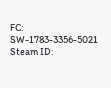FC: SW-1783-3356-5021  Steam ID: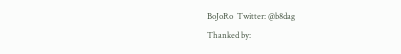BoJoRo  Twitter: @b8dag
Thanked by: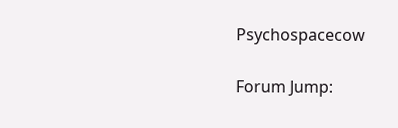Psychospacecow

Forum Jump: